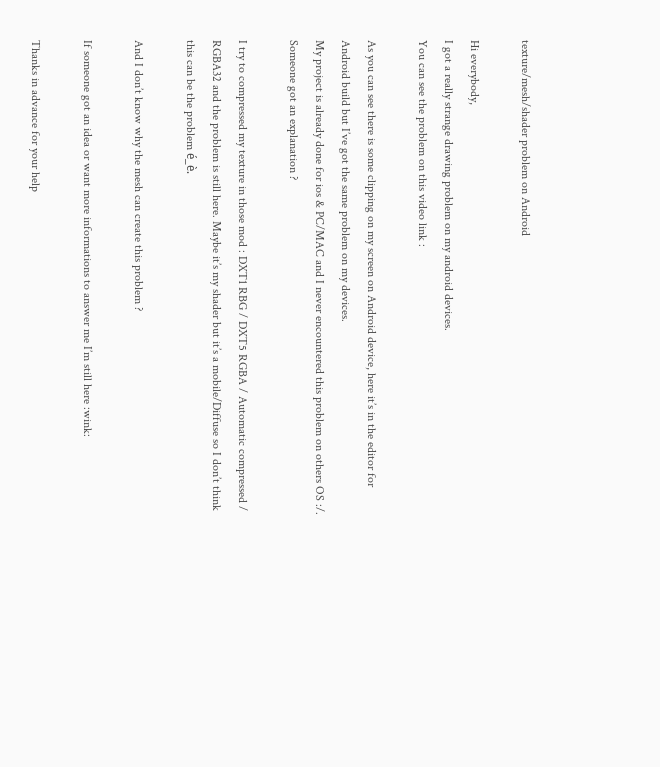texture/mesh/shader problem on Android

Hi everybody,
I got a really strange drawing problem on my android devices.
You can see the problem on this video link :

As you can see there is some clipping on my screen on Android device, here it’s in the editor for Android build but I’ve got the same problem on my devices.
My project is already done for ios & PC/MAC and I never encountered this problem on others OS :/.
Someone got an explanation ?

I try to compressed my texture in those mod : DXT1 RBG / DXT5 RGBA / Automatic compressed / RGBA32 and the problem is still here. Maybe it’s my shader but it’s a mobile/Diffuse so I don’t think this can be the problem é_è.

And I don’t know why the mesh can create this problem ?

If someone got an idea or want more informations to answer me I’m still here :wink:

Thanks in advance for your help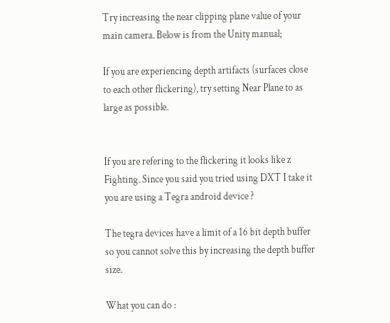Try increasing the near clipping plane value of your main camera. Below is from the Unity manual;

If you are experiencing depth artifacts (surfaces close to each other flickering), try setting Near Plane to as large as possible.


If you are refering to the flickering it looks like z Fighting. Since you said you tried using DXT I take it you are using a Tegra android device ?

The tegra devices have a limit of a 16 bit depth buffer so you cannot solve this by increasing the depth buffer size.

What you can do :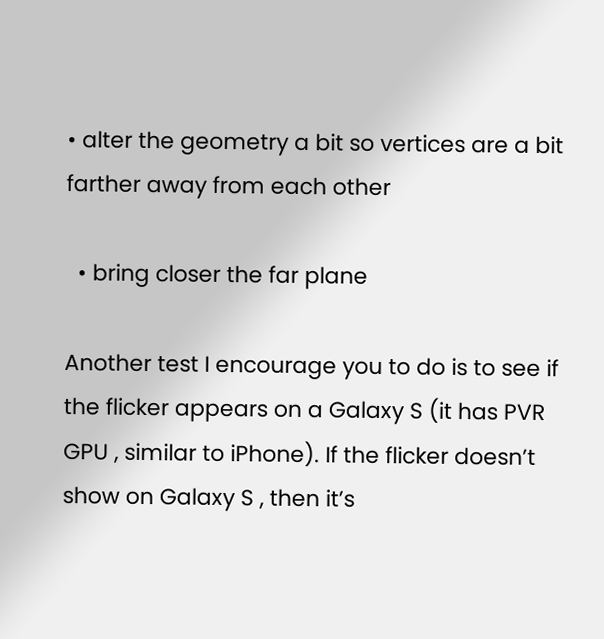• alter the geometry a bit so vertices are a bit farther away from each other

  • bring closer the far plane

Another test I encourage you to do is to see if the flicker appears on a Galaxy S (it has PVR GPU , similar to iPhone). If the flicker doesn’t show on Galaxy S , then it’s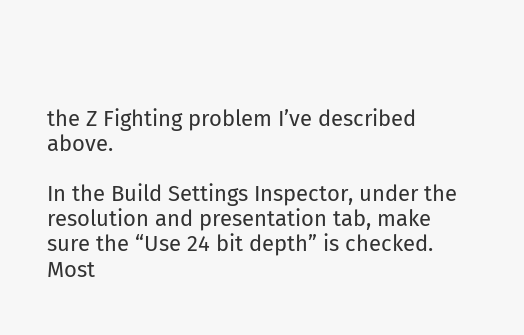the Z Fighting problem I’ve described above.

In the Build Settings Inspector, under the resolution and presentation tab, make sure the “Use 24 bit depth” is checked. Most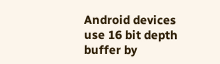Android devices use 16 bit depth buffer by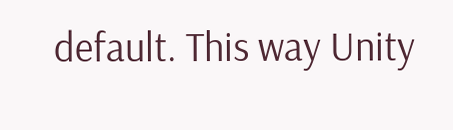default. This way Unity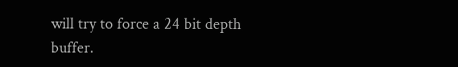will try to force a 24 bit depth buffer.